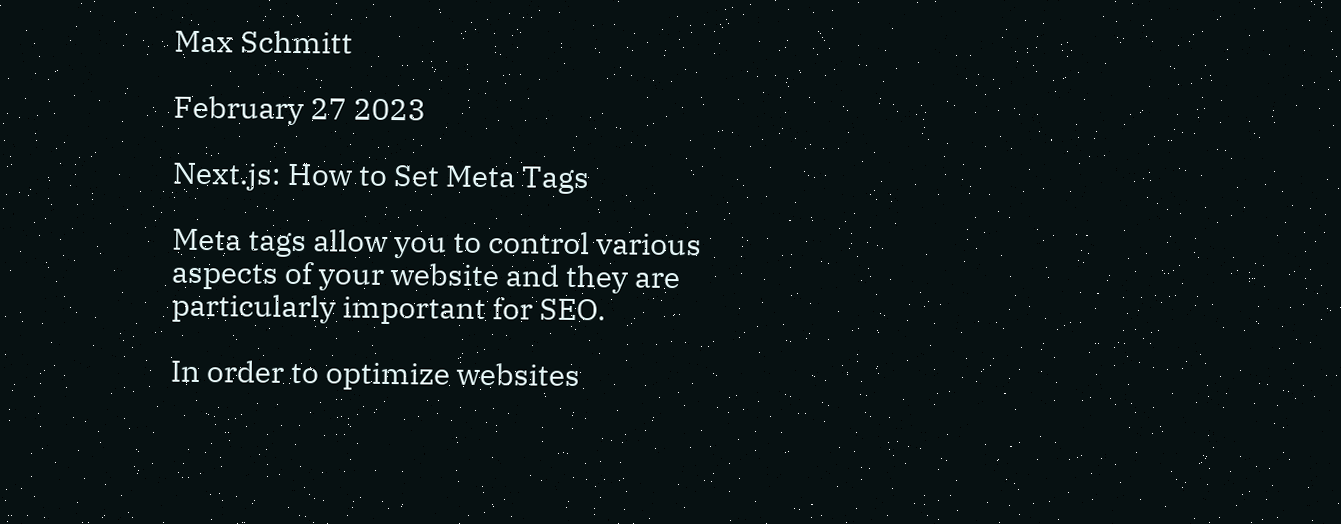Max Schmitt

February 27 2023

Next.js: How to Set Meta Tags

Meta tags allow you to control various aspects of your website and they are particularly important for SEO.

In order to optimize websites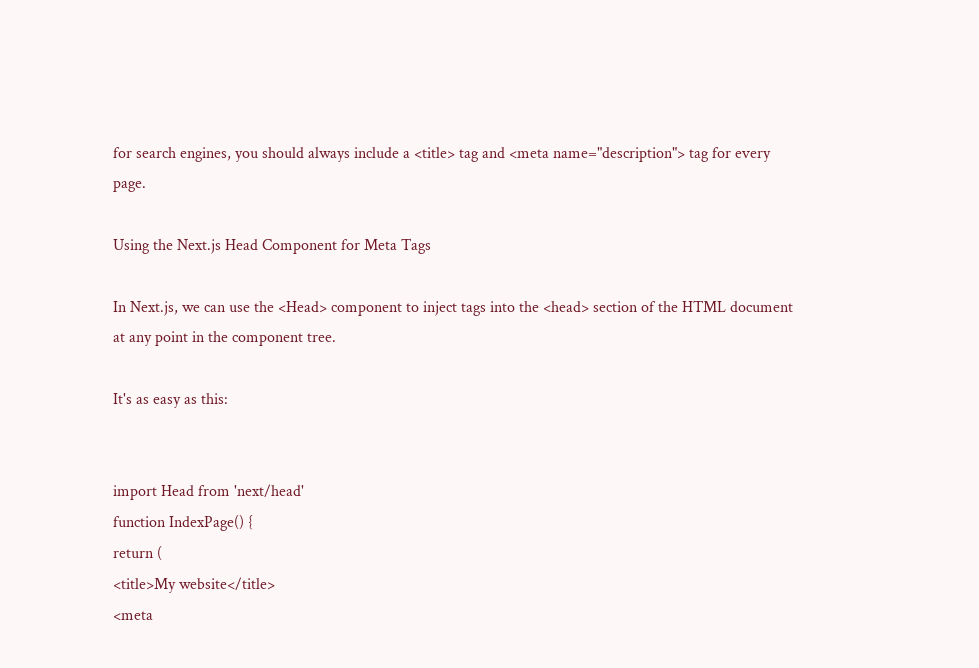for search engines, you should always include a <title> tag and <meta name="description"> tag for every page.

Using the Next.js Head Component for Meta Tags

In Next.js, we can use the <Head> component to inject tags into the <head> section of the HTML document at any point in the component tree.

It's as easy as this:


import Head from 'next/head'
function IndexPage() {
return (
<title>My website</title>
<meta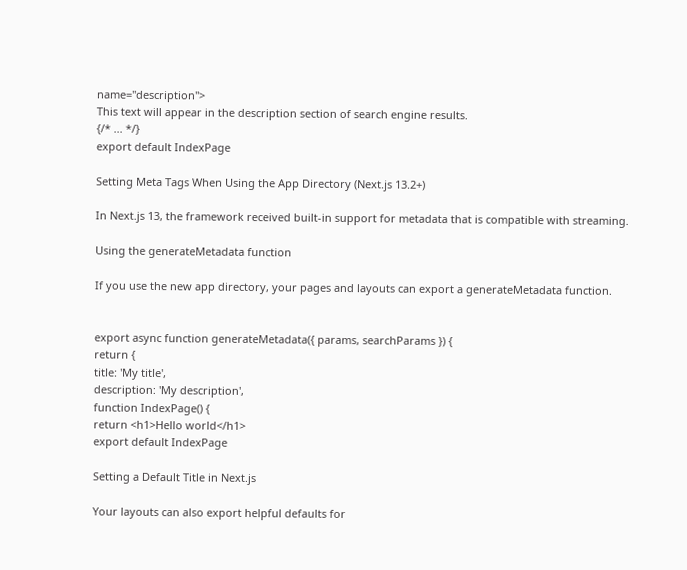name="description">
This text will appear in the description section of search engine results.
{/* ... */}
export default IndexPage

Setting Meta Tags When Using the App Directory (Next.js 13.2+)

In Next.js 13, the framework received built-in support for metadata that is compatible with streaming.

Using the generateMetadata function

If you use the new app directory, your pages and layouts can export a generateMetadata function.


export async function generateMetadata({ params, searchParams }) {
return {
title: 'My title',
description: 'My description',
function IndexPage() {
return <h1>Hello world</h1>
export default IndexPage

Setting a Default Title in Next.js

Your layouts can also export helpful defaults for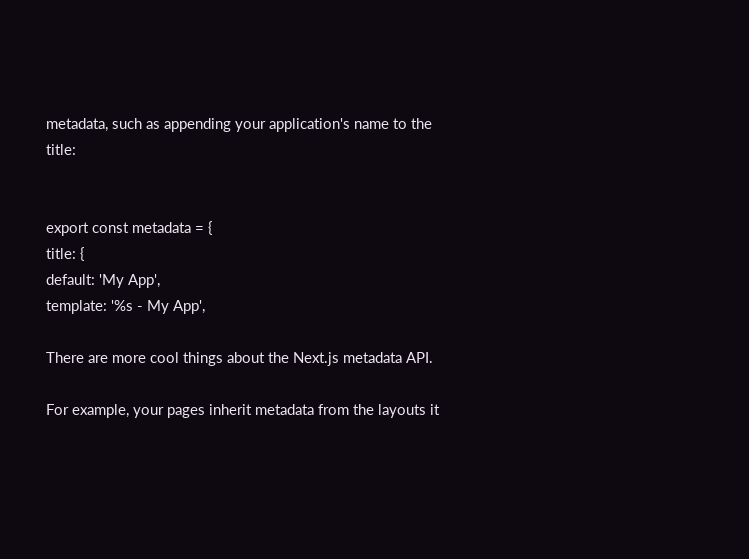metadata, such as appending your application's name to the title:


export const metadata = {
title: {
default: 'My App',
template: '%s - My App',

There are more cool things about the Next.js metadata API.

For example, your pages inherit metadata from the layouts it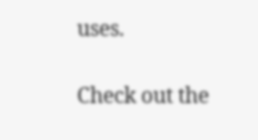uses.

Check out the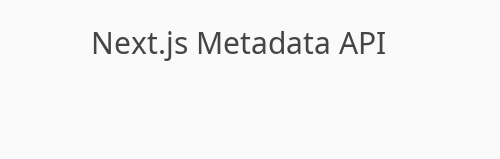Next.js Metadata API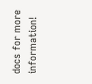docs for more information!